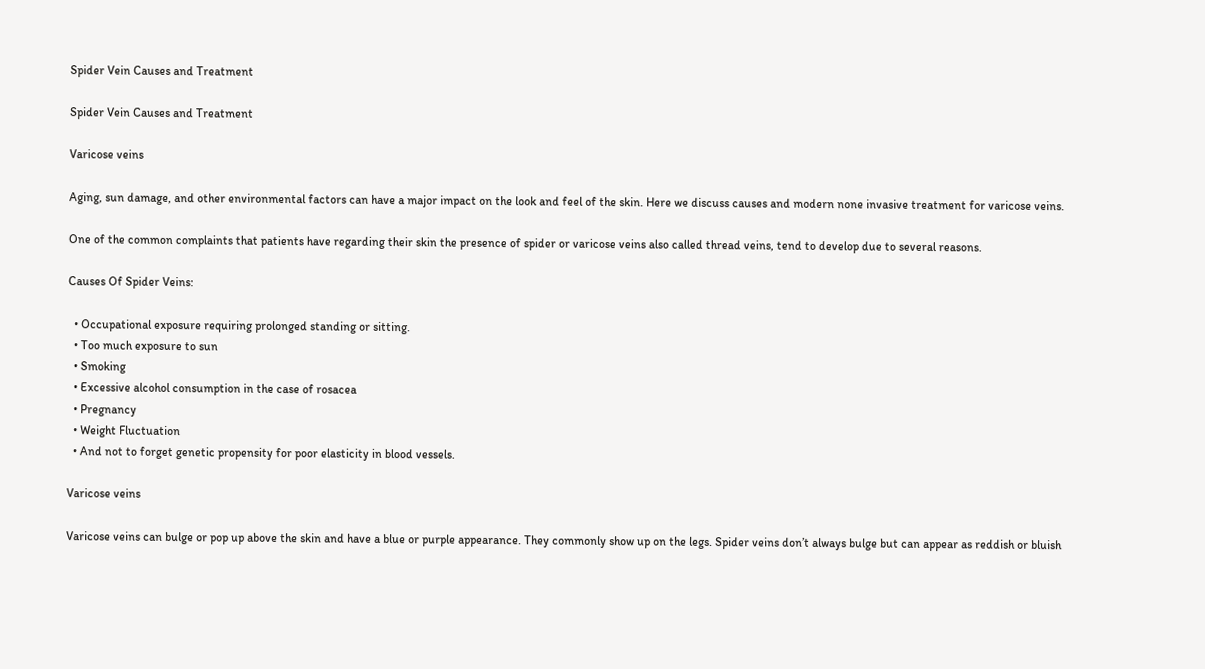Spider Vein Causes and Treatment

Spider Vein Causes and Treatment

Varicose veins

Aging, sun damage, and other environmental factors can have a major impact on the look and feel of the skin. Here we discuss causes and modern none invasive treatment for varicose veins.

One of the common complaints that patients have regarding their skin the presence of spider or varicose veins also called thread veins, tend to develop due to several reasons.

Causes Of Spider Veins:

  • Occupational exposure requiring prolonged standing or sitting.
  • Too much exposure to sun
  • Smoking
  • Excessive alcohol consumption in the case of rosacea
  • Pregnancy
  • Weight Fluctuation
  • And not to forget genetic propensity for poor elasticity in blood vessels.

Varicose veins

Varicose veins can bulge or pop up above the skin and have a blue or purple appearance. They commonly show up on the legs. Spider veins don’t always bulge but can appear as reddish or bluish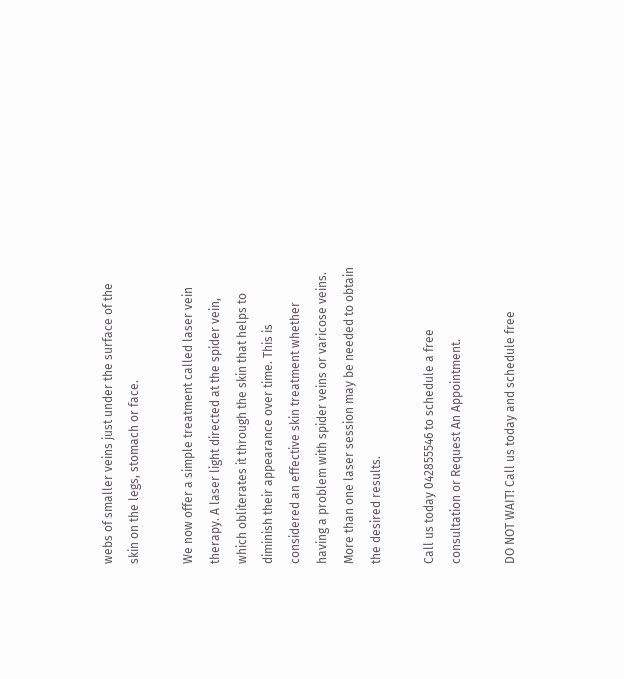webs of smaller veins just under the surface of the skin on the legs, stomach or face.

We now offer a simple treatment called laser vein therapy. A laser light directed at the spider vein, which obliterates it through the skin that helps to diminish their appearance over time. This is considered an effective skin treatment whether having a problem with spider veins or varicose veins. More than one laser session may be needed to obtain the desired results.

Call us today 042855546 to schedule a free consultation or Request An Appointment.

DO NOT WAIT! Call us today and schedule free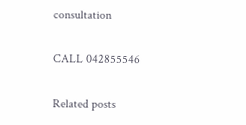consultation

CALL 042855546

Related posts